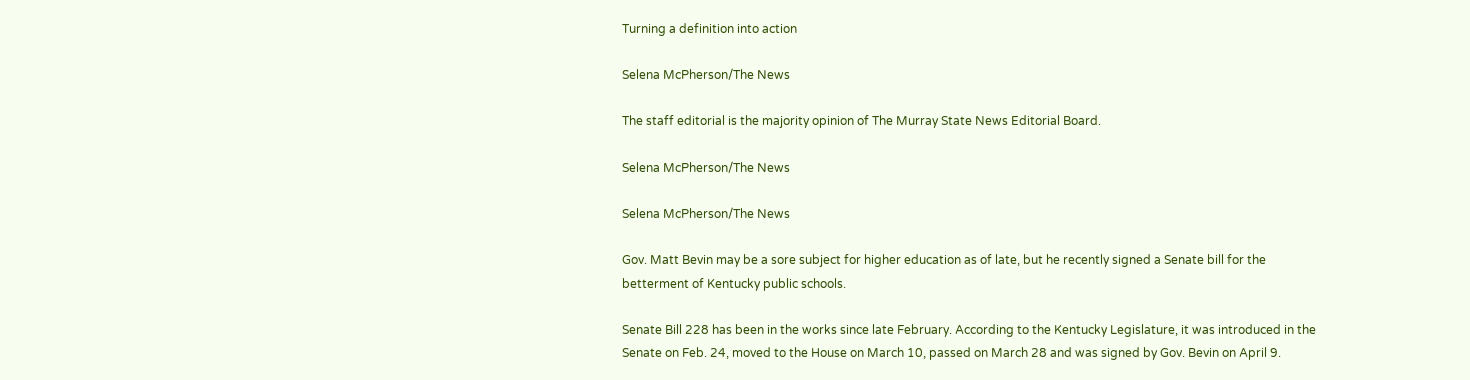Turning a definition into action

Selena McPherson/The News

The staff editorial is the majority opinion of The Murray State News Editorial Board.

Selena McPherson/The News

Selena McPherson/The News

Gov. Matt Bevin may be a sore subject for higher education as of late, but he recently signed a Senate bill for the betterment of Kentucky public schools.

Senate Bill 228 has been in the works since late February. According to the Kentucky Legislature, it was introduced in the Senate on Feb. 24, moved to the House on March 10, passed on March 28 and was signed by Gov. Bevin on April 9.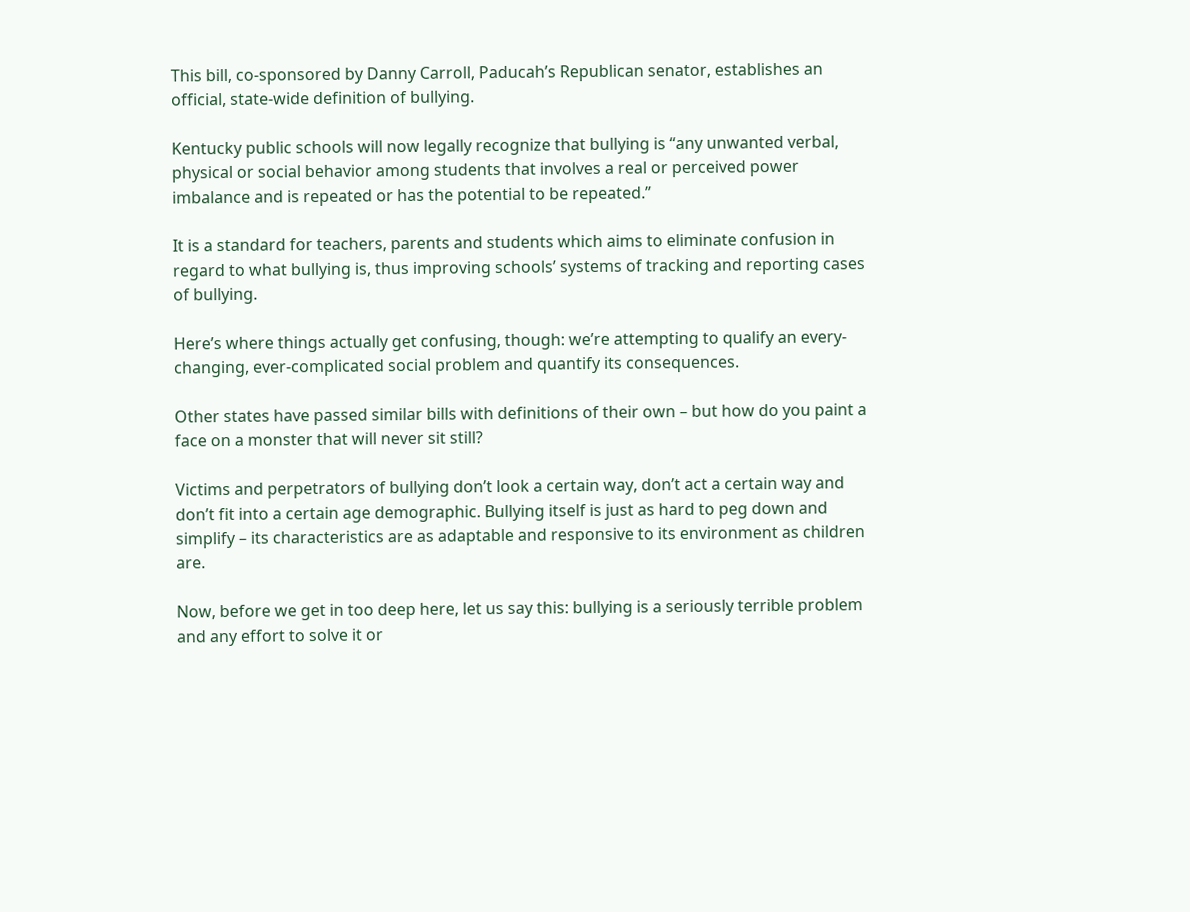This bill, co-sponsored by Danny Carroll, Paducah’s Republican senator, establishes an official, state-wide definition of bullying.

Kentucky public schools will now legally recognize that bullying is “any unwanted verbal, physical or social behavior among students that involves a real or perceived power imbalance and is repeated or has the potential to be repeated.”

It is a standard for teachers, parents and students which aims to eliminate confusion in regard to what bullying is, thus improving schools’ systems of tracking and reporting cases of bullying.

Here’s where things actually get confusing, though: we’re attempting to qualify an every-changing, ever-complicated social problem and quantify its consequences.

Other states have passed similar bills with definitions of their own – but how do you paint a face on a monster that will never sit still?

Victims and perpetrators of bullying don’t look a certain way, don’t act a certain way and don’t fit into a certain age demographic. Bullying itself is just as hard to peg down and simplify – its characteristics are as adaptable and responsive to its environment as children are.

Now, before we get in too deep here, let us say this: bullying is a seriously terrible problem and any effort to solve it or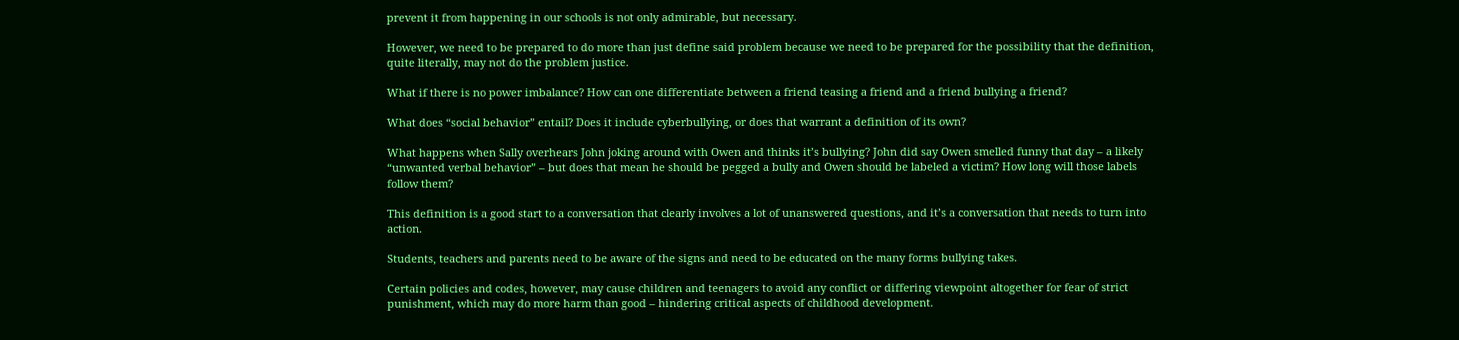prevent it from happening in our schools is not only admirable, but necessary.

However, we need to be prepared to do more than just define said problem because we need to be prepared for the possibility that the definition, quite literally, may not do the problem justice.

What if there is no power imbalance? How can one differentiate between a friend teasing a friend and a friend bullying a friend?

What does “social behavior” entail? Does it include cyberbullying, or does that warrant a definition of its own?

What happens when Sally overhears John joking around with Owen and thinks it’s bullying? John did say Owen smelled funny that day – a likely “unwanted verbal behavior” – but does that mean he should be pegged a bully and Owen should be labeled a victim? How long will those labels follow them?

This definition is a good start to a conversation that clearly involves a lot of unanswered questions, and it’s a conversation that needs to turn into action.

Students, teachers and parents need to be aware of the signs and need to be educated on the many forms bullying takes.

Certain policies and codes, however, may cause children and teenagers to avoid any conflict or differing viewpoint altogether for fear of strict punishment, which may do more harm than good – hindering critical aspects of childhood development.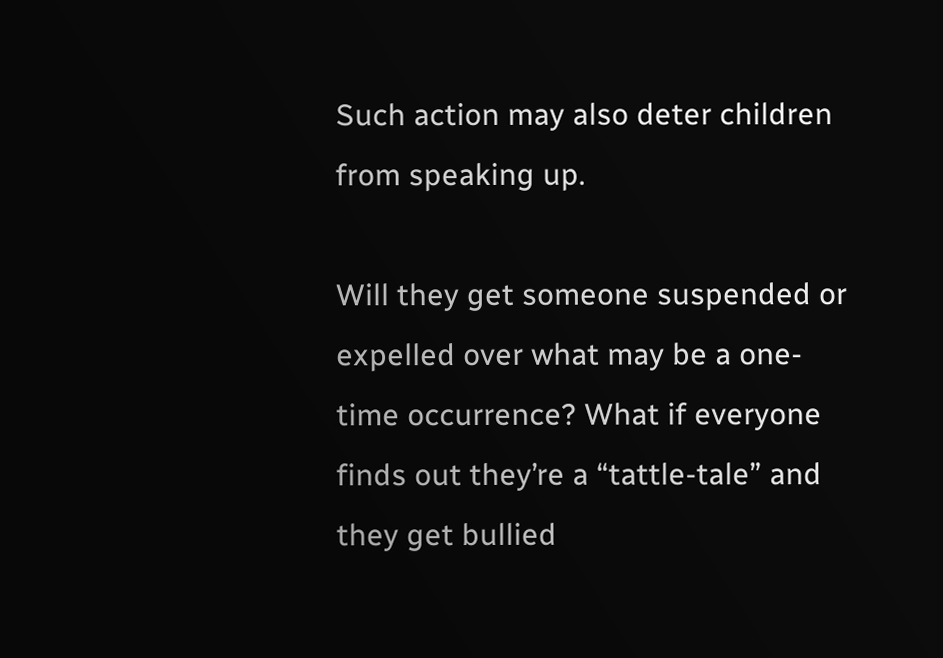Such action may also deter children from speaking up.

Will they get someone suspended or expelled over what may be a one-time occurrence? What if everyone finds out they’re a “tattle-tale” and they get bullied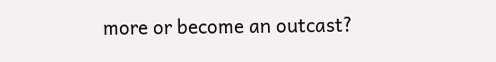more or become an outcast?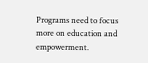Programs need to focus more on education and empowerment.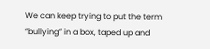We can keep trying to put the term “bullying” in a box, taped up and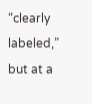“clearly labeled,” but at a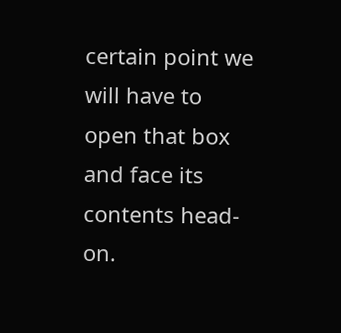certain point we will have to open that box and face its contents head-on.